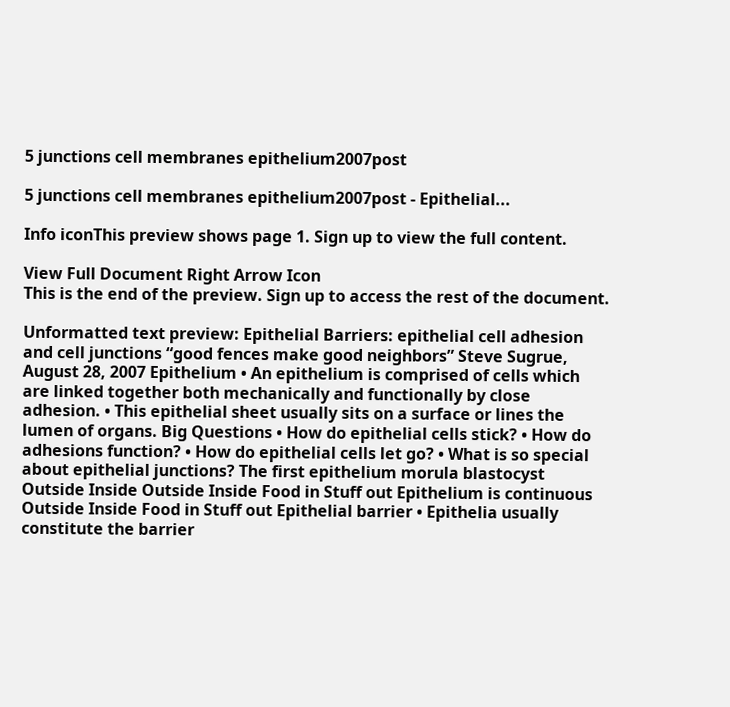5 junctions cell membranes epithelium2007post

5 junctions cell membranes epithelium2007post - Epithelial...

Info iconThis preview shows page 1. Sign up to view the full content.

View Full Document Right Arrow Icon
This is the end of the preview. Sign up to access the rest of the document.

Unformatted text preview: Epithelial Barriers: epithelial cell adhesion and cell junctions “good fences make good neighbors” Steve Sugrue, August 28, 2007 Epithelium • An epithelium is comprised of cells which are linked together both mechanically and functionally by close adhesion. • This epithelial sheet usually sits on a surface or lines the lumen of organs. Big Questions • How do epithelial cells stick? • How do adhesions function? • How do epithelial cells let go? • What is so special about epithelial junctions? The first epithelium morula blastocyst Outside Inside Outside Inside Food in Stuff out Epithelium is continuous Outside Inside Food in Stuff out Epithelial barrier • Epithelia usually constitute the barrier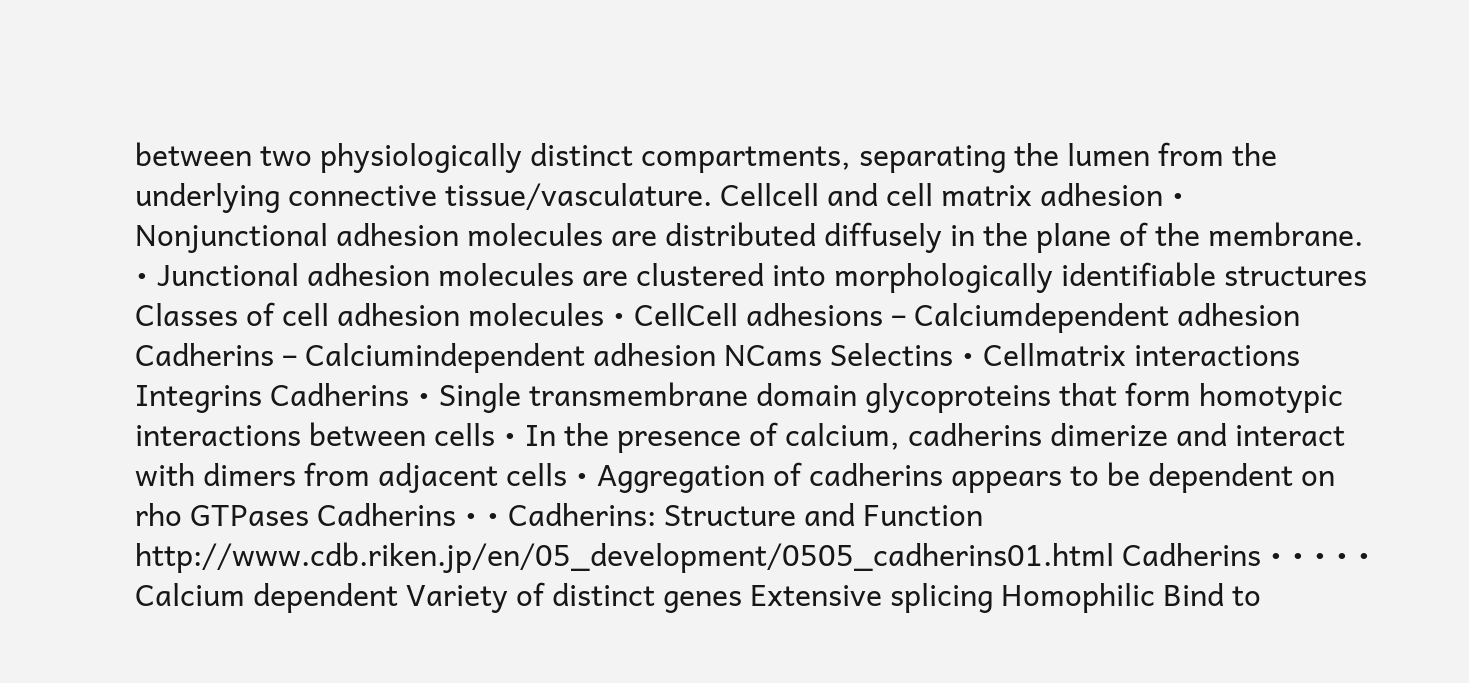between two physiologically distinct compartments, separating the lumen from the underlying connective tissue/vasculature. Cellcell and cell matrix adhesion • Nonjunctional adhesion molecules are distributed diffusely in the plane of the membrane. • Junctional adhesion molecules are clustered into morphologically identifiable structures Classes of cell adhesion molecules • CellCell adhesions – Calciumdependent adhesion Cadherins – Calciumindependent adhesion NCams Selectins • Cellmatrix interactions Integrins Cadherins • Single transmembrane domain glycoproteins that form homotypic interactions between cells • In the presence of calcium, cadherins dimerize and interact with dimers from adjacent cells • Aggregation of cadherins appears to be dependent on rho GTPases Cadherins • • Cadherins: Structure and Function http://www.cdb.riken.jp/en/05_development/0505_cadherins01.html Cadherins • • • • • Calcium dependent Variety of distinct genes Extensive splicing Homophilic Bind to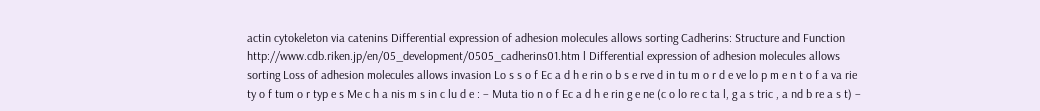actin cytokeleton via catenins Differential expression of adhesion molecules allows sorting Cadherins: Structure and Function http://www.cdb.riken.jp/en/05_development/0505_cadherins01.htm l Differential expression of adhesion molecules allows sorting Loss of adhesion molecules allows invasion Lo s s o f Ec a d h e rin o b s e rve d in tu m o r d e ve lo p m e n t o f a va rie ty o f tum o r typ e s Me c h a nis m s in c lu d e : – Muta tio n o f Ec a d h e rin g e ne (c o lo re c ta l, g a s tric , a nd b re a s t) –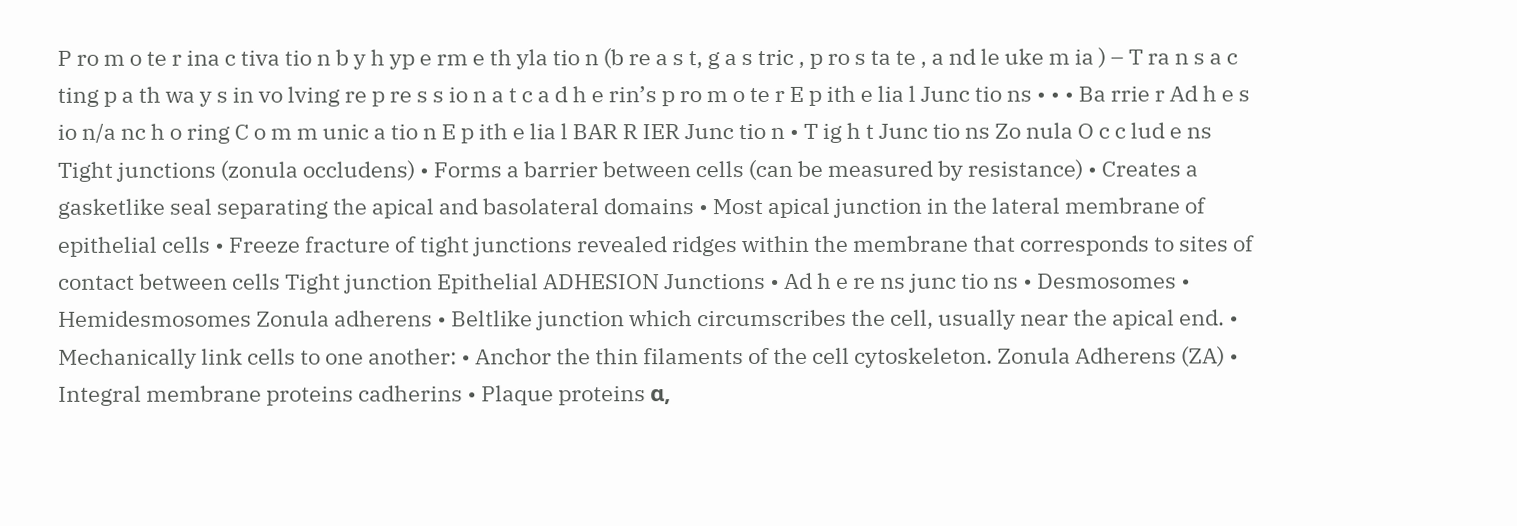P ro m o te r ina c tiva tio n b y h yp e rm e th yla tio n (b re a s t, g a s tric , p ro s ta te , a nd le uke m ia ) – T ra n s a c ting p a th wa y s in vo lving re p re s s io n a t c a d h e rin’s p ro m o te r E p ith e lia l Junc tio ns • • • Ba rrie r Ad h e s io n/a nc h o ring C o m m unic a tio n E p ith e lia l BAR R IER Junc tio n • T ig h t Junc tio ns Zo nula O c c lud e ns Tight junctions (zonula occludens) • Forms a barrier between cells (can be measured by resistance) • Creates a gasketlike seal separating the apical and basolateral domains • Most apical junction in the lateral membrane of epithelial cells • Freeze fracture of tight junctions revealed ridges within the membrane that corresponds to sites of contact between cells Tight junction Epithelial ADHESION Junctions • Ad h e re ns junc tio ns • Desmosomes • Hemidesmosomes Zonula adherens • Beltlike junction which circumscribes the cell, usually near the apical end. • Mechanically link cells to one another: • Anchor the thin filaments of the cell cytoskeleton. Zonula Adherens (ZA) • Integral membrane proteins cadherins • Plaque proteins α,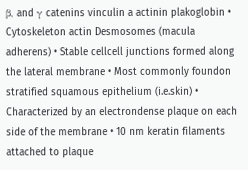β, and γ catenins vinculin a actinin plakoglobin • Cytoskeleton actin Desmosomes (macula adherens) • Stable cellcell junctions formed along the lateral membrane • Most commonly foundon stratified squamous epithelium (i.e.skin) • Characterized by an electrondense plaque on each side of the membrane • 10 nm keratin filaments attached to plaque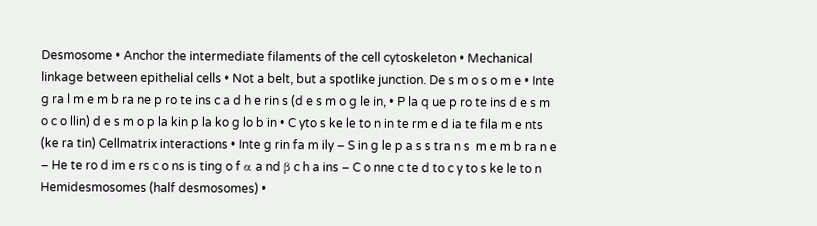Desmosome • Anchor the intermediate filaments of the cell cytoskeleton • Mechanical linkage between epithelial cells • Not a belt, but a spotlike junction. De s m o s o m e • Inte g ra l m e m b ra ne p ro te ins c a d h e rin s (d e s m o g le in, • P la q ue p ro te ins d e s m o c o llin) d e s m o p la kin p la ko g lo b in • C yto s ke le to n in te rm e d ia te fila m e nts (ke ra tin) Cellmatrix interactions • Inte g rin fa m ily – S in g le p a s s tra n s  m e m b ra n e – He te ro d im e rs c o ns is ting o f α a nd β c h a ins – C o nne c te d to c y to s ke le to n Hemidesmosomes (half desmosomes) •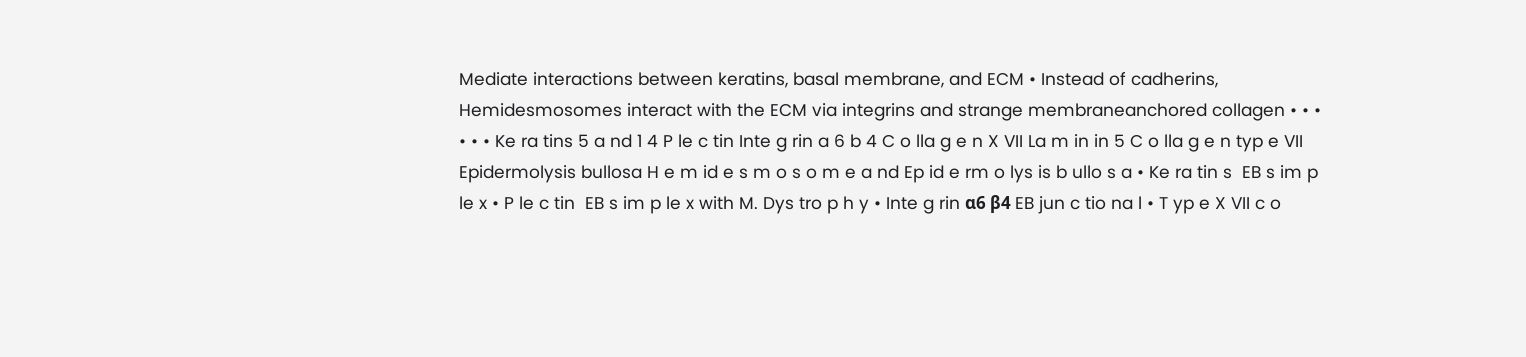Mediate interactions between keratins, basal membrane, and ECM • Instead of cadherins, Hemidesmosomes interact with the ECM via integrins and strange membraneanchored collagen • • • • • • Ke ra tins 5 a nd 1 4 P le c tin Inte g rin a 6 b 4 C o lla g e n X VII La m in in 5 C o lla g e n typ e VII Epidermolysis bullosa H e m id e s m o s o m e a nd Ep id e rm o lys is b ullo s a • Ke ra tin s  EB s im p le x • P le c tin  EB s im p le x with M. Dys tro p h y • Inte g rin α6 β4 EB jun c tio na l • T yp e X VII c o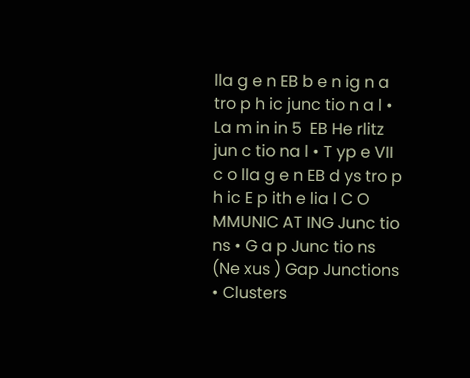lla g e n EB b e n ig n a tro p h ic junc tio n a l • La m in in 5  EB He rlitz jun c tio na l • T yp e VII c o lla g e n EB d ys tro p h ic E p ith e lia l C O MMUNIC AT ING Junc tio ns • G a p Junc tio ns (Ne xus ) Gap Junctions • Clusters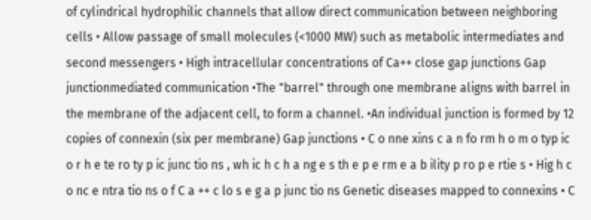of cylindrical hydrophilic channels that allow direct communication between neighboring cells • Allow passage of small molecules (<1000 MW) such as metabolic intermediates and second messengers • High intracellular concentrations of Ca++ close gap junctions Gap junctionmediated communication •The "barrel" through one membrane aligns with barrel in the membrane of the adjacent cell, to form a channel. •An individual junction is formed by 12 copies of connexin (six per membrane) Gap junctions • C o nne xins c a n fo rm h o m o typ ic o r h e te ro ty p ic junc tio ns , wh ic h c h a ng e s th e p e rm e a b ility p ro p e rtie s • Hig h c o nc e ntra tio ns o f C a ++ c lo s e g a p junc tio ns Genetic diseases mapped to connexins • C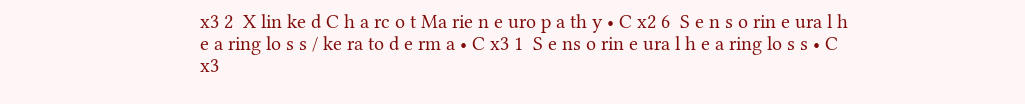x3 2  X lin ke d C h a rc o t Ma rie n e uro p a th y • C x2 6  S e n s o rin e ura l h e a ring lo s s / ke ra to d e rm a • C x3 1  S e ns o rin e ura l h e a ring lo s s • C x3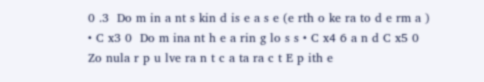0 .3  Do m in a nt s kin d is e a s e (e rth o ke ra to d e rm a ) • C x3 0  Do m ina nt h e a rin g lo s s • C x4 6 a n d C x5 0  Zo nula r p u lve ra n t c a ta ra c t E p ith e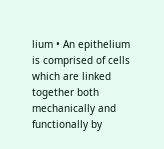lium • An epithelium is comprised of cells which are linked together both mechanically and functionally by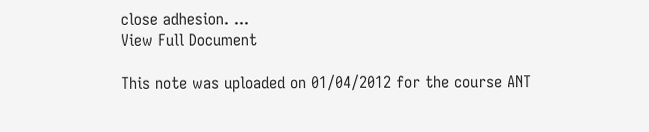close adhesion. ...
View Full Document

This note was uploaded on 01/04/2012 for the course ANT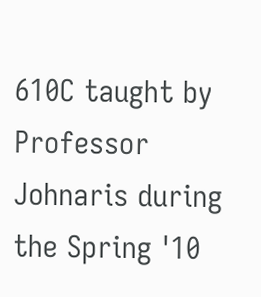610C taught by Professor Johnaris during the Spring '10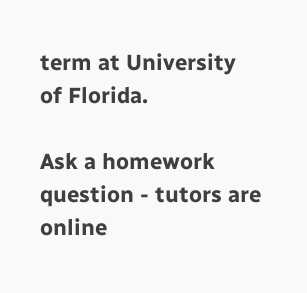term at University of Florida.

Ask a homework question - tutors are online